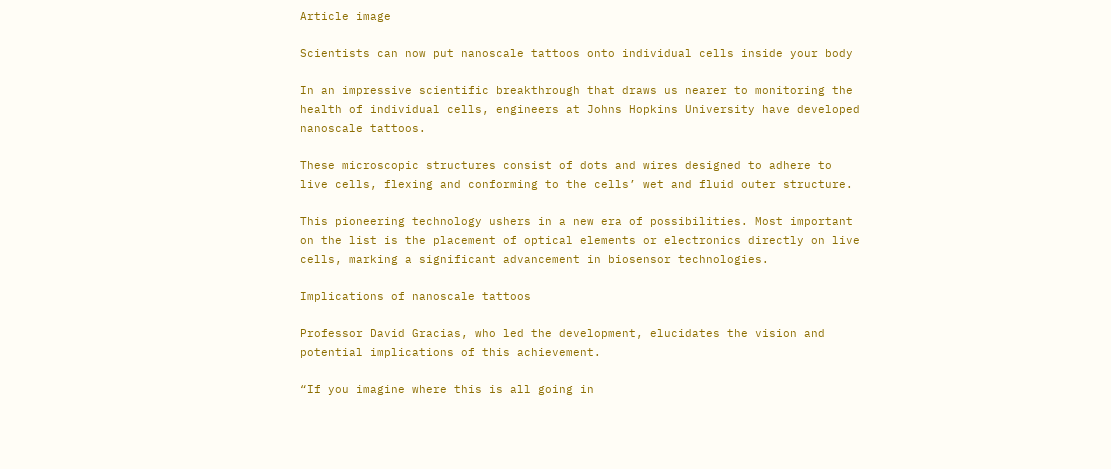Article image

Scientists can now put nanoscale tattoos onto individual cells inside your body

In an impressive scientific breakthrough that draws us nearer to monitoring the health of individual cells, engineers at Johns Hopkins University have developed nanoscale tattoos.

These microscopic structures consist of dots and wires designed to adhere to live cells, flexing and conforming to the cells’ wet and fluid outer structure.

This pioneering technology ushers in a new era of possibilities. Most important on the list is the placement of optical elements or electronics directly on live cells, marking a significant advancement in biosensor technologies.

Implications of nanoscale tattoos

Professor David Gracias, who led the development, elucidates the vision and potential implications of this achievement.

“If you imagine where this is all going in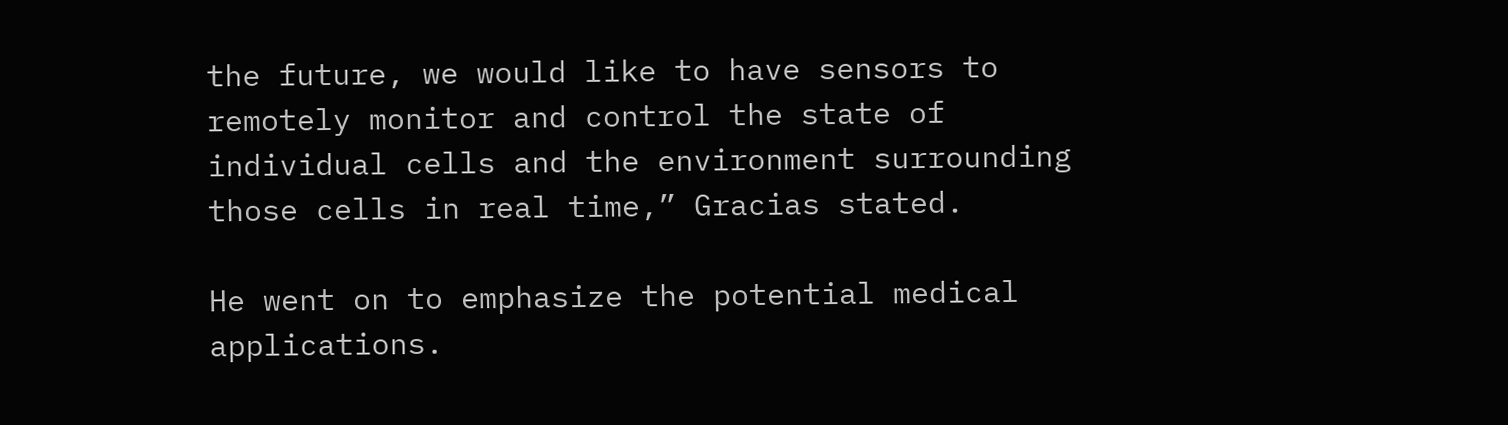the future, we would like to have sensors to remotely monitor and control the state of individual cells and the environment surrounding those cells in real time,” Gracias stated.

He went on to emphasize the potential medical applications.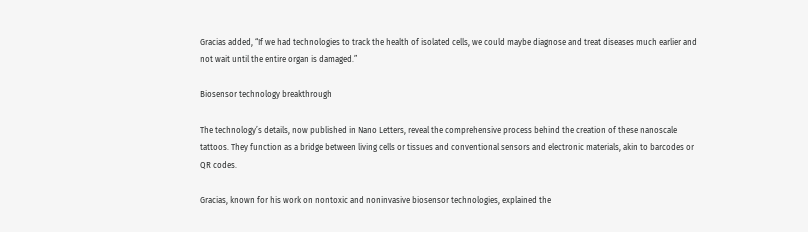Gracias added, “If we had technologies to track the health of isolated cells, we could maybe diagnose and treat diseases much earlier and not wait until the entire organ is damaged.”

Biosensor technology breakthrough

The technology’s details, now published in Nano Letters, reveal the comprehensive process behind the creation of these nanoscale tattoos. They function as a bridge between living cells or tissues and conventional sensors and electronic materials, akin to barcodes or QR codes.

Gracias, known for his work on nontoxic and noninvasive biosensor technologies, explained the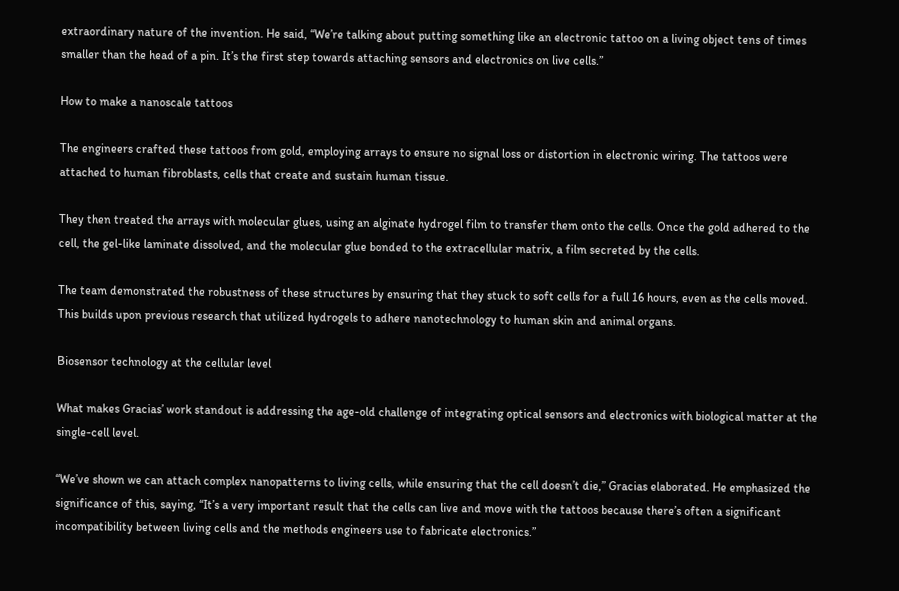extraordinary nature of the invention. He said, “We’re talking about putting something like an electronic tattoo on a living object tens of times smaller than the head of a pin. It’s the first step towards attaching sensors and electronics on live cells.”

How to make a nanoscale tattoos

The engineers crafted these tattoos from gold, employing arrays to ensure no signal loss or distortion in electronic wiring. The tattoos were attached to human fibroblasts, cells that create and sustain human tissue.

They then treated the arrays with molecular glues, using an alginate hydrogel film to transfer them onto the cells. Once the gold adhered to the cell, the gel-like laminate dissolved, and the molecular glue bonded to the extracellular matrix, a film secreted by the cells.

The team demonstrated the robustness of these structures by ensuring that they stuck to soft cells for a full 16 hours, even as the cells moved. This builds upon previous research that utilized hydrogels to adhere nanotechnology to human skin and animal organs.

Biosensor technology at the cellular level

What makes Gracias’ work standout is addressing the age-old challenge of integrating optical sensors and electronics with biological matter at the single-cell level.

“We’ve shown we can attach complex nanopatterns to living cells, while ensuring that the cell doesn’t die,” Gracias elaborated. He emphasized the significance of this, saying, “It’s a very important result that the cells can live and move with the tattoos because there’s often a significant incompatibility between living cells and the methods engineers use to fabricate electronics.”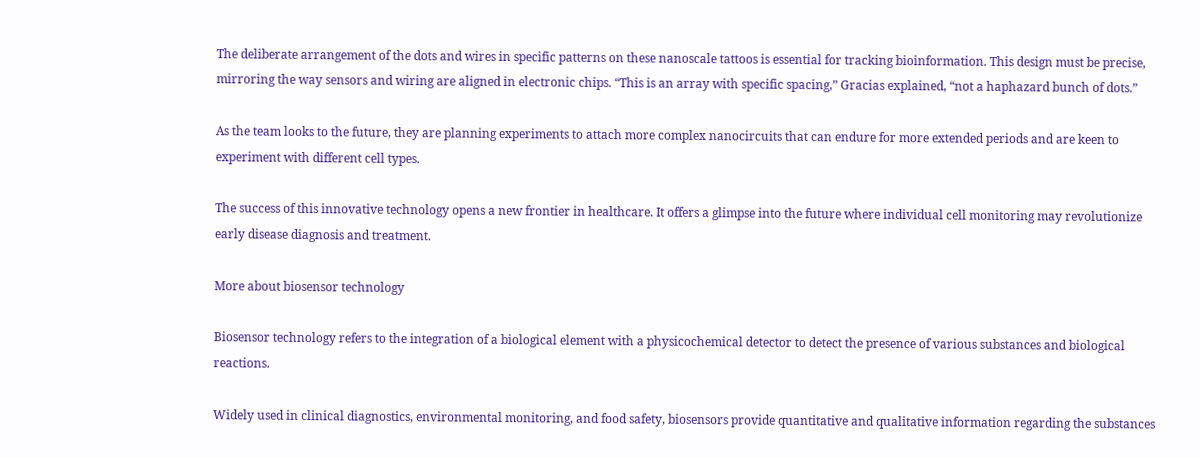The deliberate arrangement of the dots and wires in specific patterns on these nanoscale tattoos is essential for tracking bioinformation. This design must be precise, mirroring the way sensors and wiring are aligned in electronic chips. “This is an array with specific spacing,” Gracias explained, “not a haphazard bunch of dots.”

As the team looks to the future, they are planning experiments to attach more complex nanocircuits that can endure for more extended periods and are keen to experiment with different cell types.

The success of this innovative technology opens a new frontier in healthcare. It offers a glimpse into the future where individual cell monitoring may revolutionize early disease diagnosis and treatment.

More about biosensor technology

Biosensor technology refers to the integration of a biological element with a physicochemical detector to detect the presence of various substances and biological reactions.

Widely used in clinical diagnostics, environmental monitoring, and food safety, biosensors provide quantitative and qualitative information regarding the substances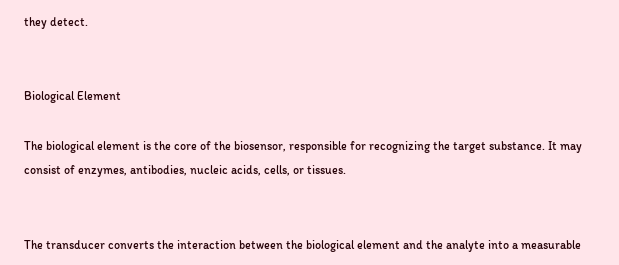they detect.


Biological Element

The biological element is the core of the biosensor, responsible for recognizing the target substance. It may consist of enzymes, antibodies, nucleic acids, cells, or tissues.


The transducer converts the interaction between the biological element and the analyte into a measurable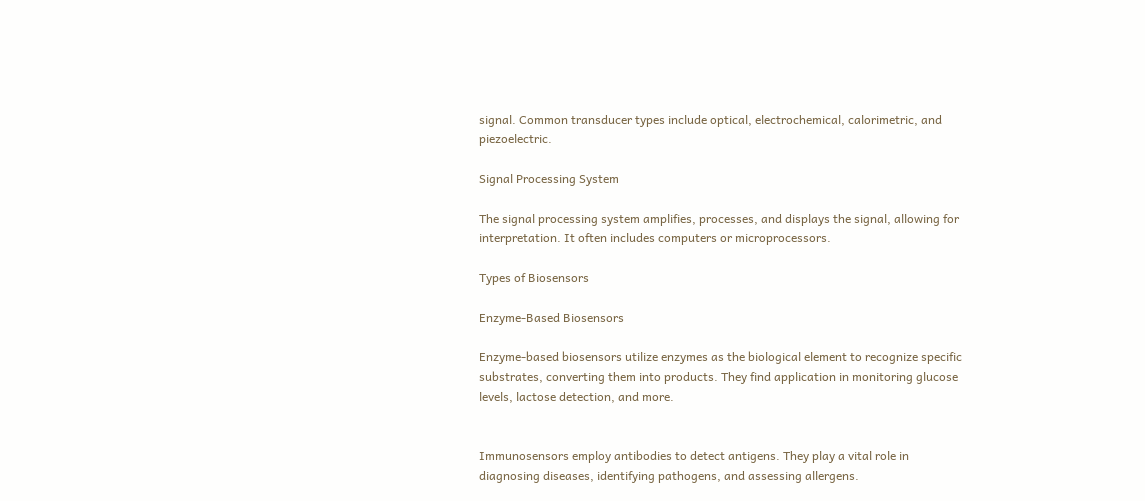signal. Common transducer types include optical, electrochemical, calorimetric, and piezoelectric.

Signal Processing System

The signal processing system amplifies, processes, and displays the signal, allowing for interpretation. It often includes computers or microprocessors.

Types of Biosensors

Enzyme-Based Biosensors

Enzyme-based biosensors utilize enzymes as the biological element to recognize specific substrates, converting them into products. They find application in monitoring glucose levels, lactose detection, and more.


Immunosensors employ antibodies to detect antigens. They play a vital role in diagnosing diseases, identifying pathogens, and assessing allergens.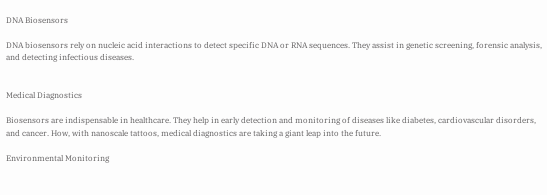DNA Biosensors

DNA biosensors rely on nucleic acid interactions to detect specific DNA or RNA sequences. They assist in genetic screening, forensic analysis, and detecting infectious diseases.


Medical Diagnostics

Biosensors are indispensable in healthcare. They help in early detection and monitoring of diseases like diabetes, cardiovascular disorders, and cancer. How, with nanoscale tattoos, medical diagnostics are taking a giant leap into the future.

Environmental Monitoring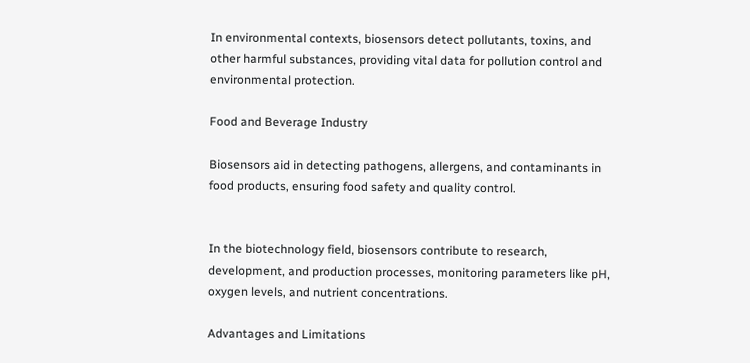In environmental contexts, biosensors detect pollutants, toxins, and other harmful substances, providing vital data for pollution control and environmental protection.

Food and Beverage Industry

Biosensors aid in detecting pathogens, allergens, and contaminants in food products, ensuring food safety and quality control.


In the biotechnology field, biosensors contribute to research, development, and production processes, monitoring parameters like pH, oxygen levels, and nutrient concentrations.

Advantages and Limitations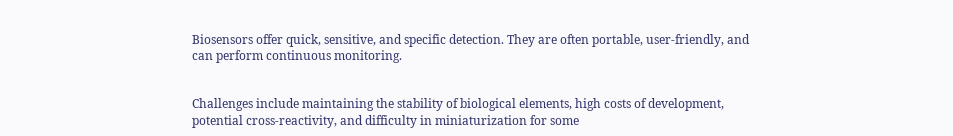Biosensors offer quick, sensitive, and specific detection. They are often portable, user-friendly, and can perform continuous monitoring.


Challenges include maintaining the stability of biological elements, high costs of development, potential cross-reactivity, and difficulty in miniaturization for some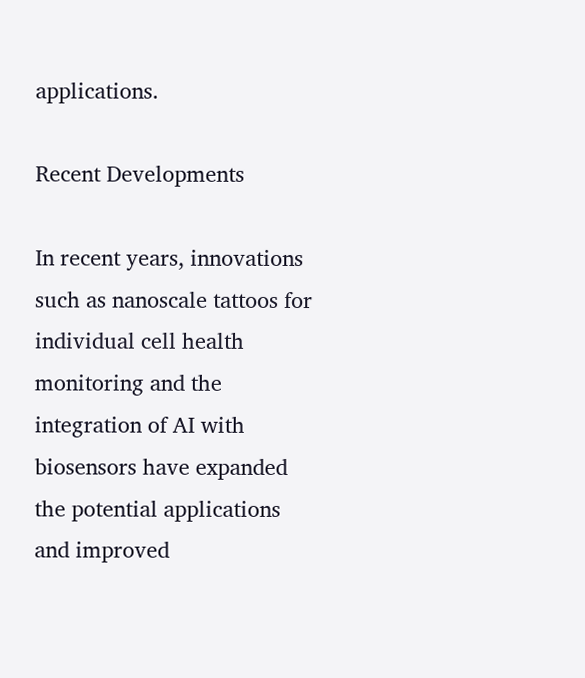applications.

Recent Developments

In recent years, innovations such as nanoscale tattoos for individual cell health monitoring and the integration of AI with biosensors have expanded the potential applications and improved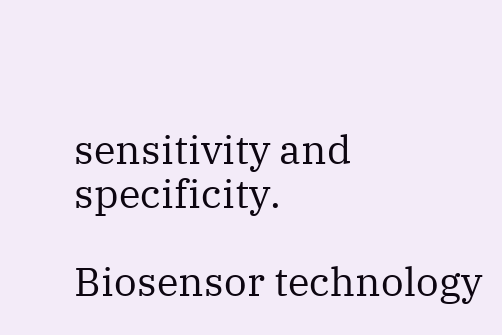sensitivity and specificity.

Biosensor technology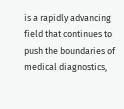is a rapidly advancing field that continues to push the boundaries of medical diagnostics,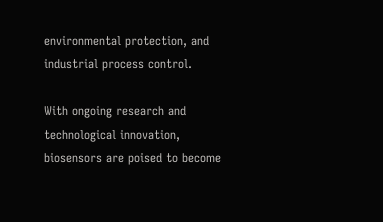environmental protection, and industrial process control.

With ongoing research and technological innovation, biosensors are poised to become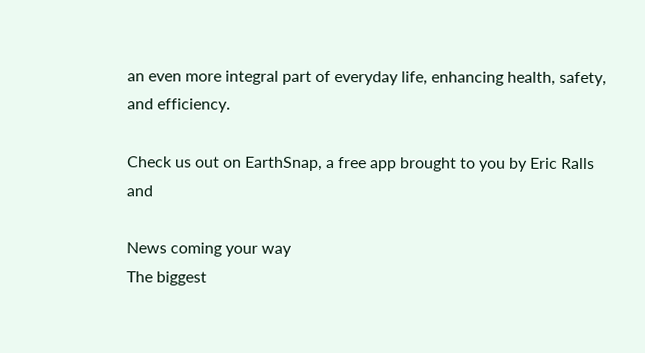an even more integral part of everyday life, enhancing health, safety, and efficiency.

Check us out on EarthSnap, a free app brought to you by Eric Ralls and

News coming your way
The biggest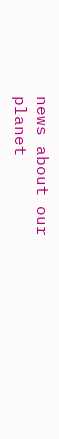news about our planet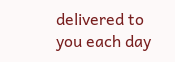delivered to you each day